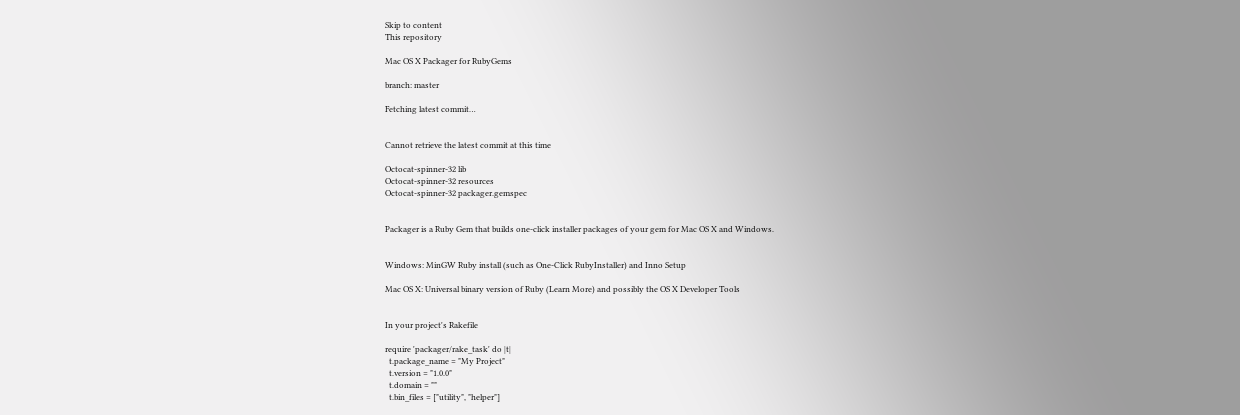Skip to content
This repository

Mac OS X Packager for RubyGems

branch: master

Fetching latest commit…


Cannot retrieve the latest commit at this time

Octocat-spinner-32 lib
Octocat-spinner-32 resources
Octocat-spinner-32 packager.gemspec


Packager is a Ruby Gem that builds one-click installer packages of your gem for Mac OS X and Windows.


Windows: MinGW Ruby install (such as One-Click RubyInstaller) and Inno Setup

Mac OS X: Universal binary version of Ruby (Learn More) and possibly the OS X Developer Tools


In your project's Rakefile

require 'packager/rake_task' do |t|
  t.package_name = "My Project"
  t.version = "1.0.0"
  t.domain = ""
  t.bin_files = ["utility", "helper"]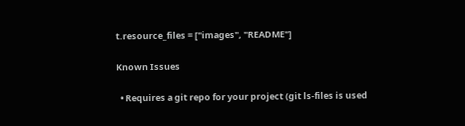t.resource_files = ["images", "README"]

Known Issues

  • Requires a git repo for your project (git ls-files is used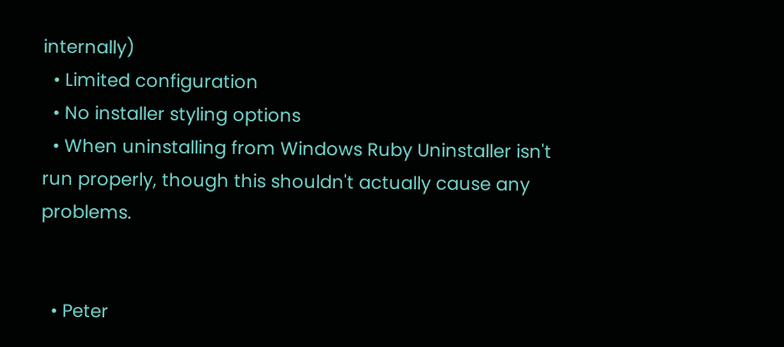internally)
  • Limited configuration
  • No installer styling options
  • When uninstalling from Windows Ruby Uninstaller isn't run properly, though this shouldn't actually cause any problems.


  • Peter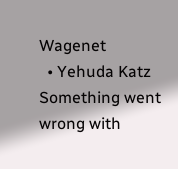Wagenet
  • Yehuda Katz
Something went wrong with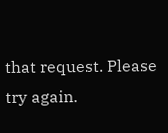that request. Please try again.